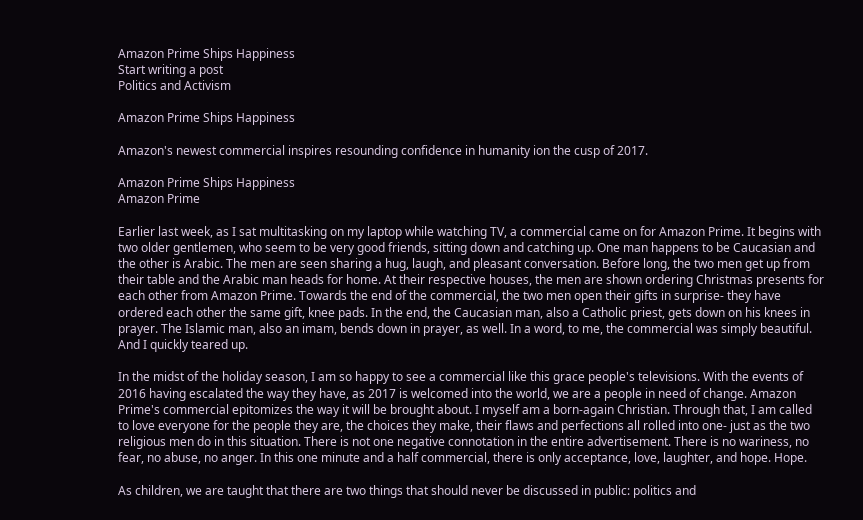Amazon Prime Ships Happiness
Start writing a post
Politics and Activism

Amazon Prime Ships Happiness

Amazon's newest commercial inspires resounding confidence in humanity ion the cusp of 2017.

Amazon Prime Ships Happiness
Amazon Prime

Earlier last week, as I sat multitasking on my laptop while watching TV, a commercial came on for Amazon Prime. It begins with two older gentlemen, who seem to be very good friends, sitting down and catching up. One man happens to be Caucasian and the other is Arabic. The men are seen sharing a hug, laugh, and pleasant conversation. Before long, the two men get up from their table and the Arabic man heads for home. At their respective houses, the men are shown ordering Christmas presents for each other from Amazon Prime. Towards the end of the commercial, the two men open their gifts in surprise- they have ordered each other the same gift, knee pads. In the end, the Caucasian man, also a Catholic priest, gets down on his knees in prayer. The Islamic man, also an imam, bends down in prayer, as well. In a word, to me, the commercial was simply beautiful. And I quickly teared up.

In the midst of the holiday season, I am so happy to see a commercial like this grace people's televisions. With the events of 2016 having escalated the way they have, as 2017 is welcomed into the world, we are a people in need of change. Amazon Prime's commercial epitomizes the way it will be brought about. I myself am a born-again Christian. Through that, I am called to love everyone for the people they are, the choices they make, their flaws and perfections all rolled into one- just as the two religious men do in this situation. There is not one negative connotation in the entire advertisement. There is no wariness, no fear, no abuse, no anger. In this one minute and a half commercial, there is only acceptance, love, laughter, and hope. Hope.

As children, we are taught that there are two things that should never be discussed in public: politics and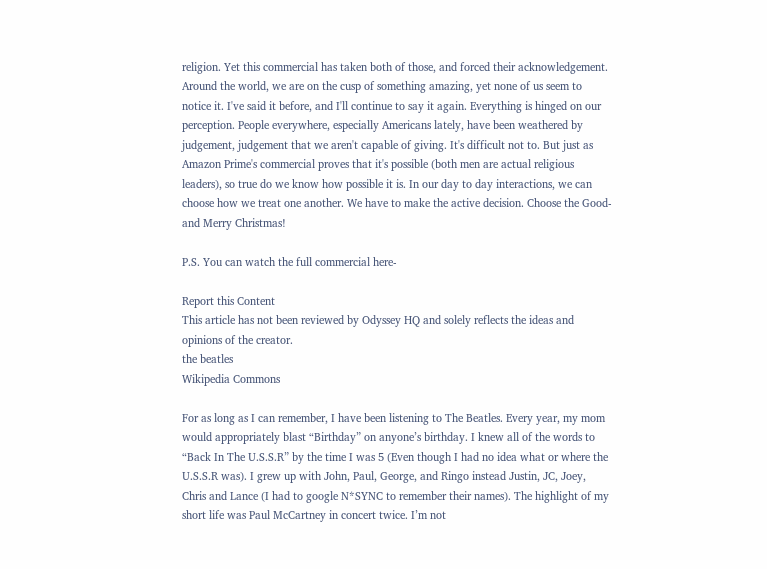religion. Yet this commercial has taken both of those, and forced their acknowledgement. Around the world, we are on the cusp of something amazing, yet none of us seem to notice it. I've said it before, and I'll continue to say it again. Everything is hinged on our perception. People everywhere, especially Americans lately, have been weathered by judgement, judgement that we aren't capable of giving. It's difficult not to. But just as Amazon Prime's commercial proves that it's possible (both men are actual religious leaders), so true do we know how possible it is. In our day to day interactions, we can choose how we treat one another. We have to make the active decision. Choose the Good- and Merry Christmas!

P.S. You can watch the full commercial here-

Report this Content
This article has not been reviewed by Odyssey HQ and solely reflects the ideas and opinions of the creator.
the beatles
Wikipedia Commons

For as long as I can remember, I have been listening to The Beatles. Every year, my mom would appropriately blast “Birthday” on anyone’s birthday. I knew all of the words to “Back In The U.S.S.R” by the time I was 5 (Even though I had no idea what or where the U.S.S.R was). I grew up with John, Paul, George, and Ringo instead Justin, JC, Joey, Chris and Lance (I had to google N*SYNC to remember their names). The highlight of my short life was Paul McCartney in concert twice. I’m not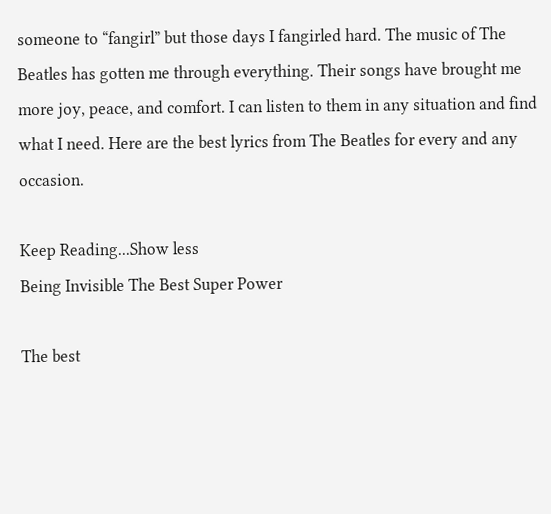someone to “fangirl” but those days I fangirled hard. The music of The Beatles has gotten me through everything. Their songs have brought me more joy, peace, and comfort. I can listen to them in any situation and find what I need. Here are the best lyrics from The Beatles for every and any occasion.

Keep Reading...Show less
Being Invisible The Best Super Power

The best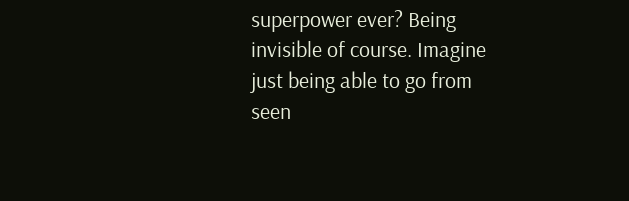superpower ever? Being invisible of course. Imagine just being able to go from seen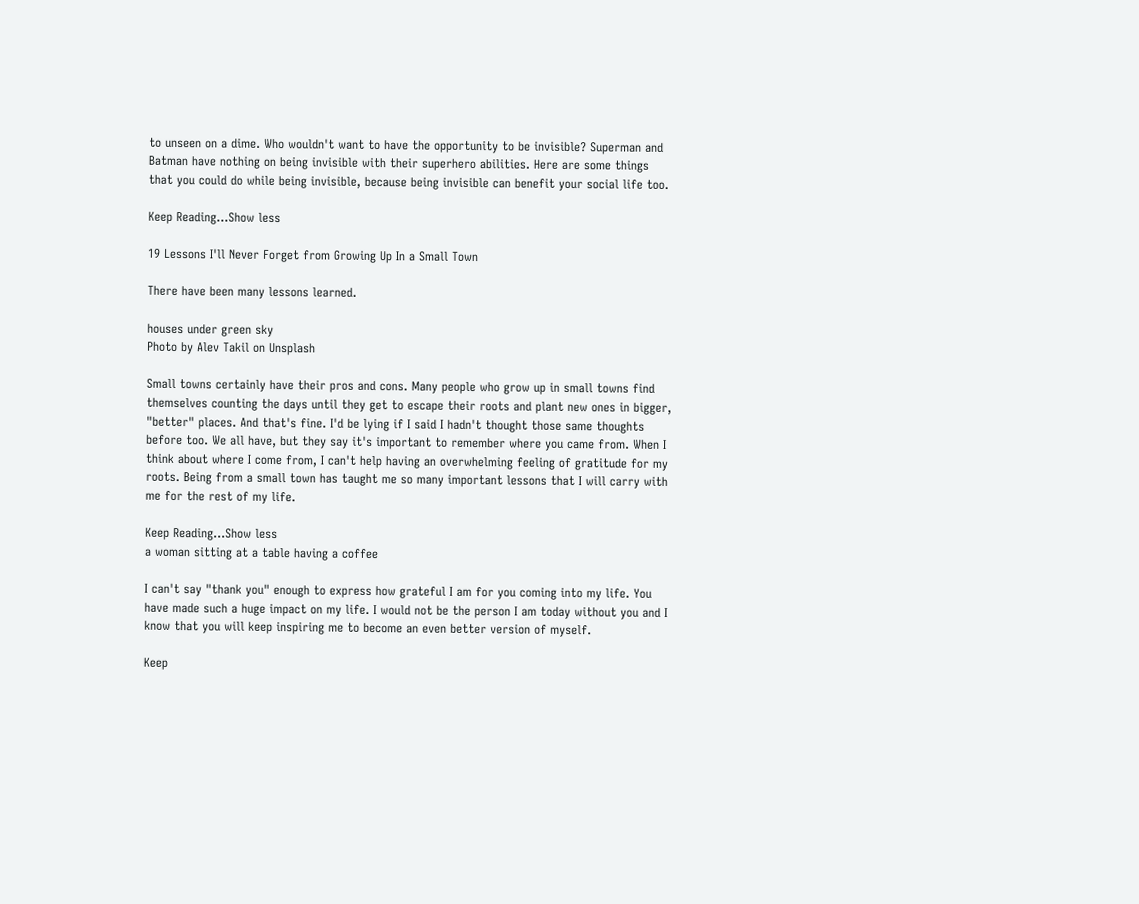to unseen on a dime. Who wouldn't want to have the opportunity to be invisible? Superman and Batman have nothing on being invisible with their superhero abilities. Here are some things that you could do while being invisible, because being invisible can benefit your social life too.

Keep Reading...Show less

19 Lessons I'll Never Forget from Growing Up In a Small Town

There have been many lessons learned.

houses under green sky
Photo by Alev Takil on Unsplash

Small towns certainly have their pros and cons. Many people who grow up in small towns find themselves counting the days until they get to escape their roots and plant new ones in bigger, "better" places. And that's fine. I'd be lying if I said I hadn't thought those same thoughts before too. We all have, but they say it's important to remember where you came from. When I think about where I come from, I can't help having an overwhelming feeling of gratitude for my roots. Being from a small town has taught me so many important lessons that I will carry with me for the rest of my life.

Keep Reading...Show less
a woman sitting at a table having a coffee

I can't say "thank you" enough to express how grateful I am for you coming into my life. You have made such a huge impact on my life. I would not be the person I am today without you and I know that you will keep inspiring me to become an even better version of myself.

Keep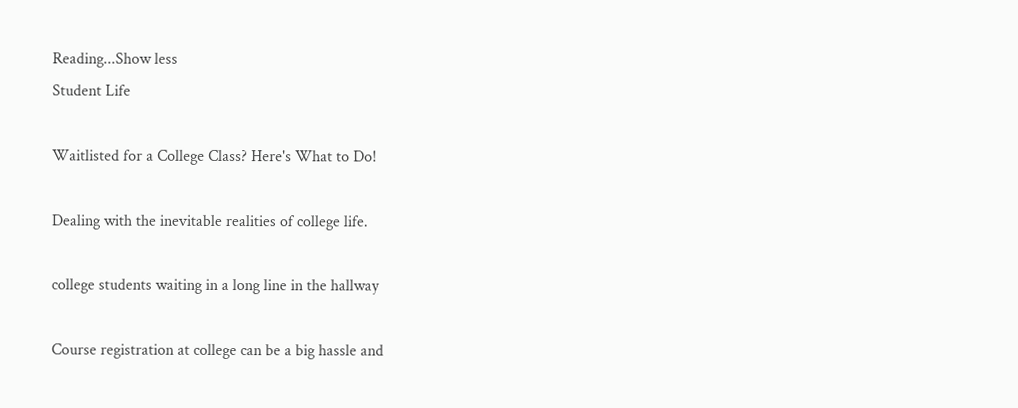Reading...Show less
Student Life

Waitlisted for a College Class? Here's What to Do!

Dealing with the inevitable realities of college life.

college students waiting in a long line in the hallway

Course registration at college can be a big hassle and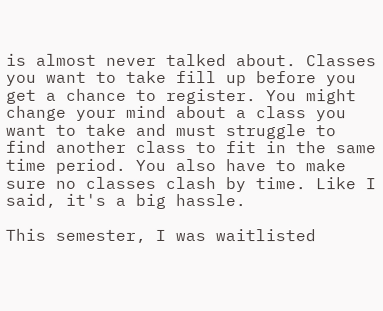is almost never talked about. Classes you want to take fill up before you get a chance to register. You might change your mind about a class you want to take and must struggle to find another class to fit in the same time period. You also have to make sure no classes clash by time. Like I said, it's a big hassle.

This semester, I was waitlisted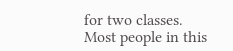for two classes. Most people in this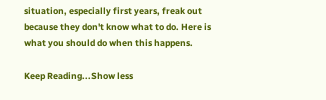situation, especially first years, freak out because they don't know what to do. Here is what you should do when this happens.

Keep Reading...Show less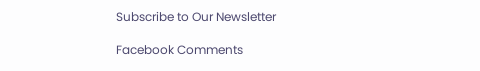Subscribe to Our Newsletter

Facebook Comments